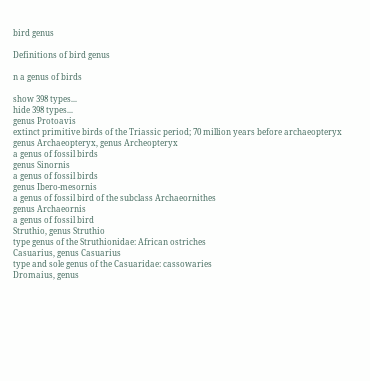bird genus

Definitions of bird genus

n a genus of birds

show 398 types...
hide 398 types...
genus Protoavis
extinct primitive birds of the Triassic period; 70 million years before archaeopteryx
genus Archaeopteryx, genus Archeopteryx
a genus of fossil birds
genus Sinornis
a genus of fossil birds
genus Ibero-mesornis
a genus of fossil bird of the subclass Archaeornithes
genus Archaeornis
a genus of fossil bird
Struthio, genus Struthio
type genus of the Struthionidae: African ostriches
Casuarius, genus Casuarius
type and sole genus of the Casuaridae: cassowaries
Dromaius, genus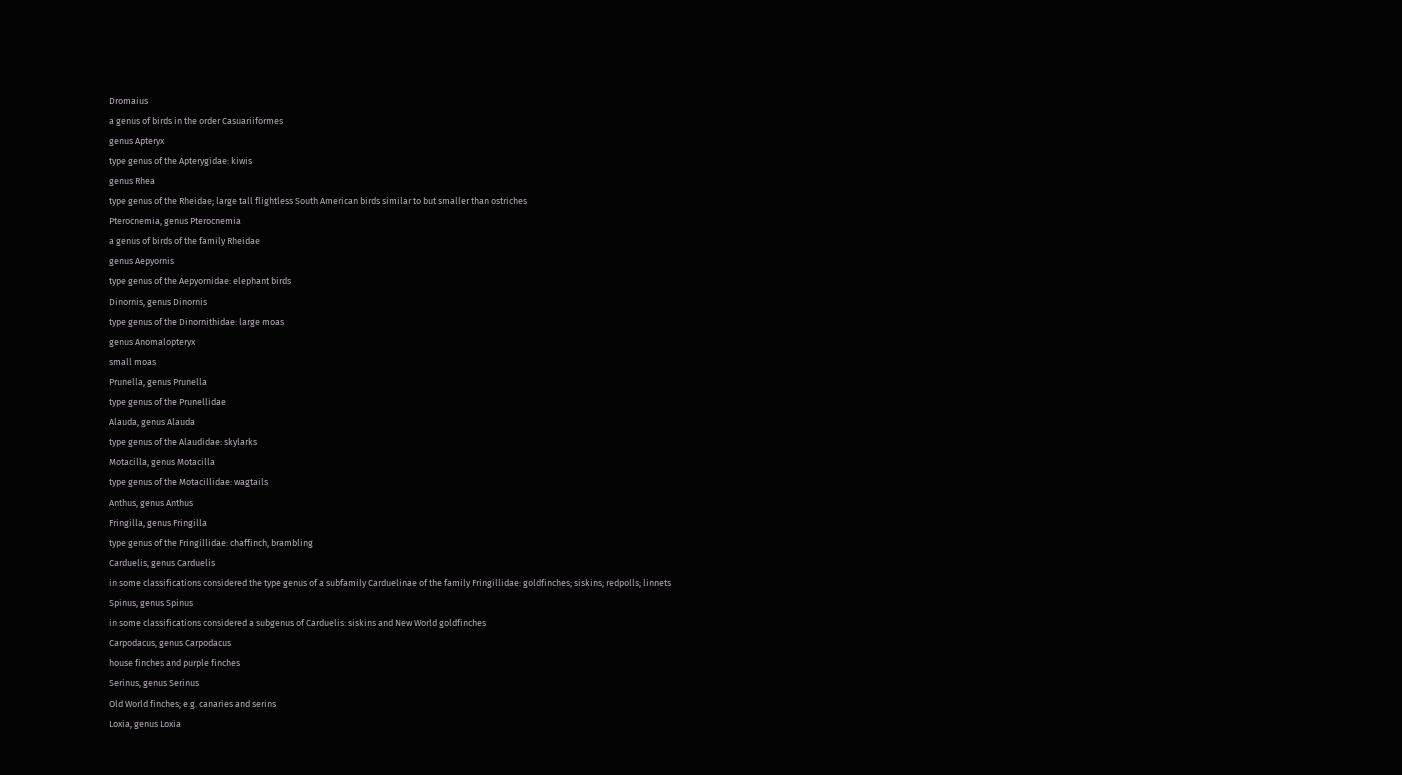Dromaius
a genus of birds in the order Casuariiformes
genus Apteryx
type genus of the Apterygidae: kiwis
genus Rhea
type genus of the Rheidae; large tall flightless South American birds similar to but smaller than ostriches
Pterocnemia, genus Pterocnemia
a genus of birds of the family Rheidae
genus Aepyornis
type genus of the Aepyornidae: elephant birds
Dinornis, genus Dinornis
type genus of the Dinornithidae: large moas
genus Anomalopteryx
small moas
Prunella, genus Prunella
type genus of the Prunellidae
Alauda, genus Alauda
type genus of the Alaudidae: skylarks
Motacilla, genus Motacilla
type genus of the Motacillidae: wagtails
Anthus, genus Anthus
Fringilla, genus Fringilla
type genus of the Fringillidae: chaffinch, brambling
Carduelis, genus Carduelis
in some classifications considered the type genus of a subfamily Carduelinae of the family Fringillidae: goldfinches; siskins; redpolls; linnets
Spinus, genus Spinus
in some classifications considered a subgenus of Carduelis: siskins and New World goldfinches
Carpodacus, genus Carpodacus
house finches and purple finches
Serinus, genus Serinus
Old World finches; e.g. canaries and serins
Loxia, genus Loxia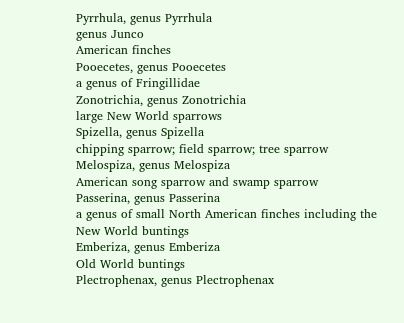Pyrrhula, genus Pyrrhula
genus Junco
American finches
Pooecetes, genus Pooecetes
a genus of Fringillidae
Zonotrichia, genus Zonotrichia
large New World sparrows
Spizella, genus Spizella
chipping sparrow; field sparrow; tree sparrow
Melospiza, genus Melospiza
American song sparrow and swamp sparrow
Passerina, genus Passerina
a genus of small North American finches including the New World buntings
Emberiza, genus Emberiza
Old World buntings
Plectrophenax, genus Plectrophenax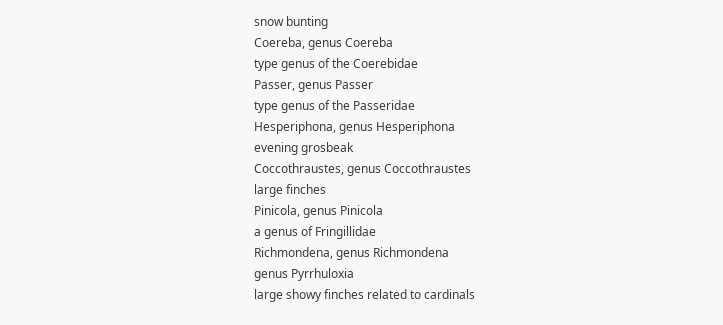snow bunting
Coereba, genus Coereba
type genus of the Coerebidae
Passer, genus Passer
type genus of the Passeridae
Hesperiphona, genus Hesperiphona
evening grosbeak
Coccothraustes, genus Coccothraustes
large finches
Pinicola, genus Pinicola
a genus of Fringillidae
Richmondena, genus Richmondena
genus Pyrrhuloxia
large showy finches related to cardinals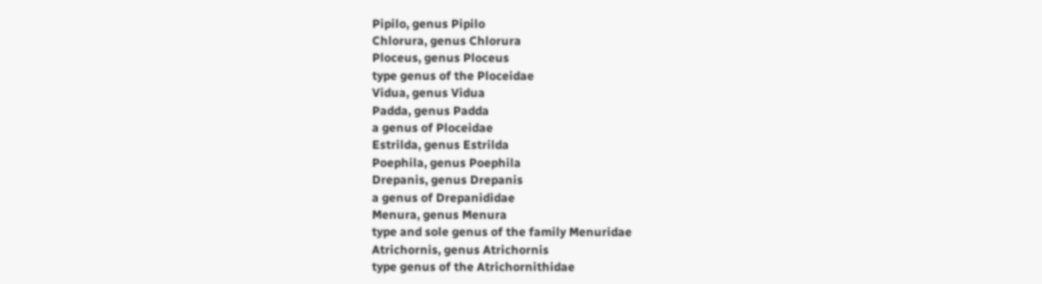Pipilo, genus Pipilo
Chlorura, genus Chlorura
Ploceus, genus Ploceus
type genus of the Ploceidae
Vidua, genus Vidua
Padda, genus Padda
a genus of Ploceidae
Estrilda, genus Estrilda
Poephila, genus Poephila
Drepanis, genus Drepanis
a genus of Drepanididae
Menura, genus Menura
type and sole genus of the family Menuridae
Atrichornis, genus Atrichornis
type genus of the Atrichornithidae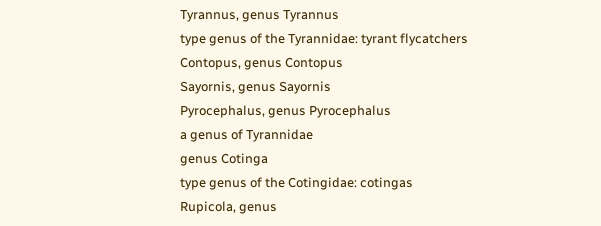Tyrannus, genus Tyrannus
type genus of the Tyrannidae: tyrant flycatchers
Contopus, genus Contopus
Sayornis, genus Sayornis
Pyrocephalus, genus Pyrocephalus
a genus of Tyrannidae
genus Cotinga
type genus of the Cotingidae: cotingas
Rupicola, genus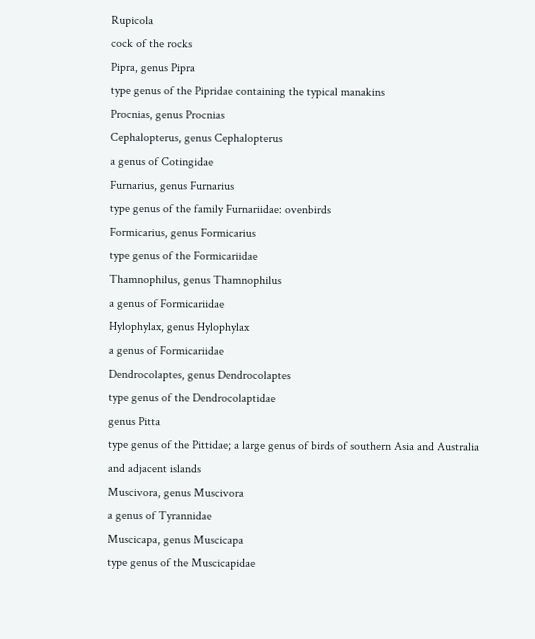Rupicola
cock of the rocks
Pipra, genus Pipra
type genus of the Pipridae containing the typical manakins
Procnias, genus Procnias
Cephalopterus, genus Cephalopterus
a genus of Cotingidae
Furnarius, genus Furnarius
type genus of the family Furnariidae: ovenbirds
Formicarius, genus Formicarius
type genus of the Formicariidae
Thamnophilus, genus Thamnophilus
a genus of Formicariidae
Hylophylax, genus Hylophylax
a genus of Formicariidae
Dendrocolaptes, genus Dendrocolaptes
type genus of the Dendrocolaptidae
genus Pitta
type genus of the Pittidae; a large genus of birds of southern Asia and Australia and adjacent islands
Muscivora, genus Muscivora
a genus of Tyrannidae
Muscicapa, genus Muscicapa
type genus of the Muscicapidae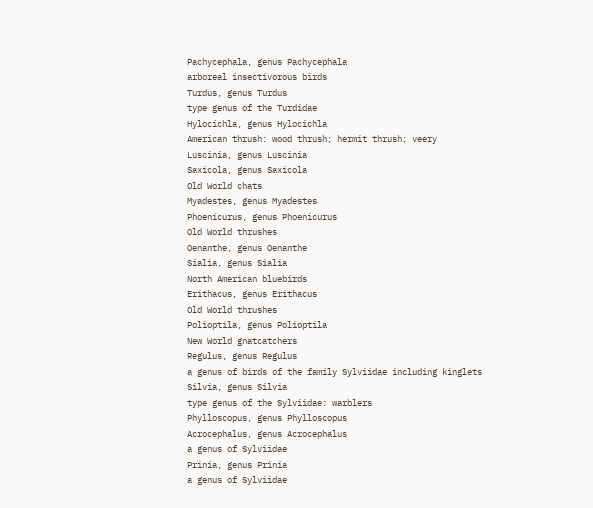Pachycephala, genus Pachycephala
arboreal insectivorous birds
Turdus, genus Turdus
type genus of the Turdidae
Hylocichla, genus Hylocichla
American thrush: wood thrush; hermit thrush; veery
Luscinia, genus Luscinia
Saxicola, genus Saxicola
Old World chats
Myadestes, genus Myadestes
Phoenicurus, genus Phoenicurus
Old World thrushes
Oenanthe, genus Oenanthe
Sialia, genus Sialia
North American bluebirds
Erithacus, genus Erithacus
Old World thrushes
Polioptila, genus Polioptila
New World gnatcatchers
Regulus, genus Regulus
a genus of birds of the family Sylviidae including kinglets
Silvia, genus Silvia
type genus of the Sylviidae: warblers
Phylloscopus, genus Phylloscopus
Acrocephalus, genus Acrocephalus
a genus of Sylviidae
Prinia, genus Prinia
a genus of Sylviidae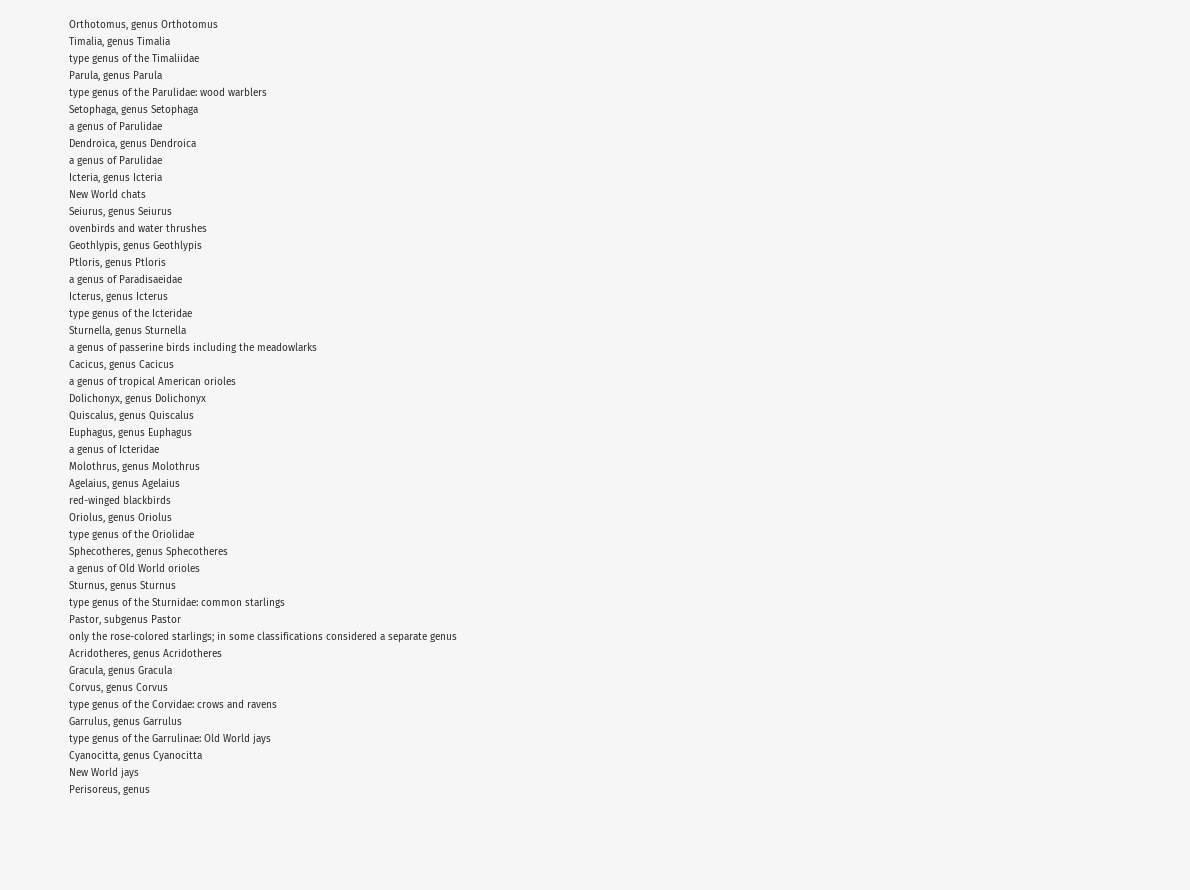Orthotomus, genus Orthotomus
Timalia, genus Timalia
type genus of the Timaliidae
Parula, genus Parula
type genus of the Parulidae: wood warblers
Setophaga, genus Setophaga
a genus of Parulidae
Dendroica, genus Dendroica
a genus of Parulidae
Icteria, genus Icteria
New World chats
Seiurus, genus Seiurus
ovenbirds and water thrushes
Geothlypis, genus Geothlypis
Ptloris, genus Ptloris
a genus of Paradisaeidae
Icterus, genus Icterus
type genus of the Icteridae
Sturnella, genus Sturnella
a genus of passerine birds including the meadowlarks
Cacicus, genus Cacicus
a genus of tropical American orioles
Dolichonyx, genus Dolichonyx
Quiscalus, genus Quiscalus
Euphagus, genus Euphagus
a genus of Icteridae
Molothrus, genus Molothrus
Agelaius, genus Agelaius
red-winged blackbirds
Oriolus, genus Oriolus
type genus of the Oriolidae
Sphecotheres, genus Sphecotheres
a genus of Old World orioles
Sturnus, genus Sturnus
type genus of the Sturnidae: common starlings
Pastor, subgenus Pastor
only the rose-colored starlings; in some classifications considered a separate genus
Acridotheres, genus Acridotheres
Gracula, genus Gracula
Corvus, genus Corvus
type genus of the Corvidae: crows and ravens
Garrulus, genus Garrulus
type genus of the Garrulinae: Old World jays
Cyanocitta, genus Cyanocitta
New World jays
Perisoreus, genus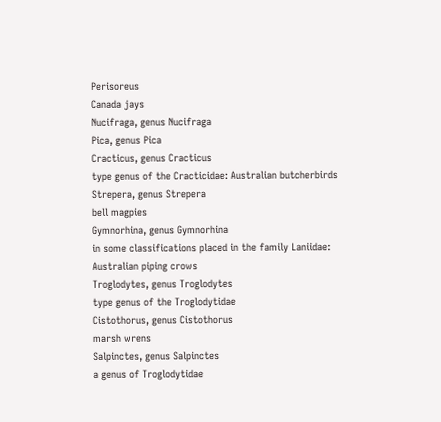Perisoreus
Canada jays
Nucifraga, genus Nucifraga
Pica, genus Pica
Cracticus, genus Cracticus
type genus of the Cracticidae: Australian butcherbirds
Strepera, genus Strepera
bell magpies
Gymnorhina, genus Gymnorhina
in some classifications placed in the family Laniidae: Australian piping crows
Troglodytes, genus Troglodytes
type genus of the Troglodytidae
Cistothorus, genus Cistothorus
marsh wrens
Salpinctes, genus Salpinctes
a genus of Troglodytidae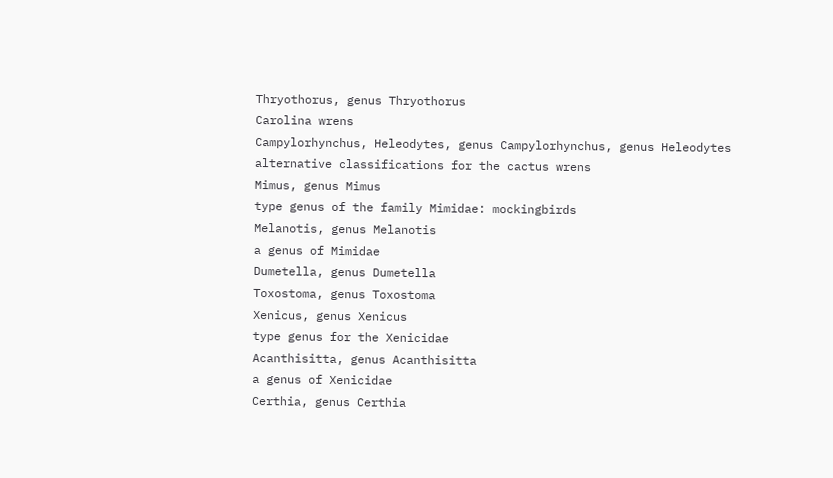Thryothorus, genus Thryothorus
Carolina wrens
Campylorhynchus, Heleodytes, genus Campylorhynchus, genus Heleodytes
alternative classifications for the cactus wrens
Mimus, genus Mimus
type genus of the family Mimidae: mockingbirds
Melanotis, genus Melanotis
a genus of Mimidae
Dumetella, genus Dumetella
Toxostoma, genus Toxostoma
Xenicus, genus Xenicus
type genus for the Xenicidae
Acanthisitta, genus Acanthisitta
a genus of Xenicidae
Certhia, genus Certhia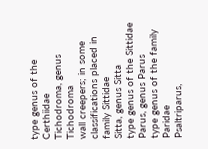type genus of the Certhiidae
Tichodroma, genus Tichodroma
wall creepers; in some classifications placed in family Sittidae
Sitta, genus Sitta
type genus of the Sittidae
Parus, genus Parus
type genus of the family Paridae
Psaltriparus,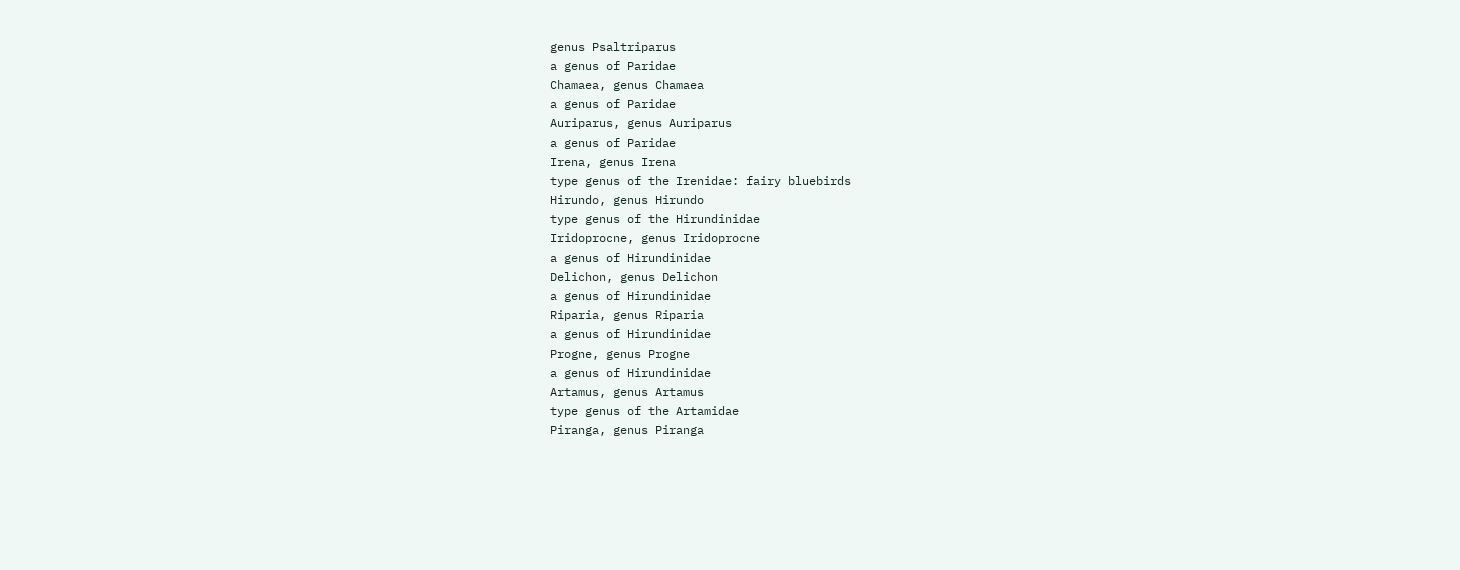genus Psaltriparus
a genus of Paridae
Chamaea, genus Chamaea
a genus of Paridae
Auriparus, genus Auriparus
a genus of Paridae
Irena, genus Irena
type genus of the Irenidae: fairy bluebirds
Hirundo, genus Hirundo
type genus of the Hirundinidae
Iridoprocne, genus Iridoprocne
a genus of Hirundinidae
Delichon, genus Delichon
a genus of Hirundinidae
Riparia, genus Riparia
a genus of Hirundinidae
Progne, genus Progne
a genus of Hirundinidae
Artamus, genus Artamus
type genus of the Artamidae
Piranga, genus Piranga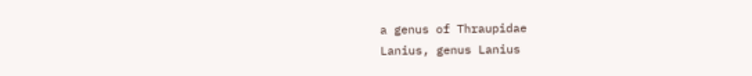a genus of Thraupidae
Lanius, genus Lanius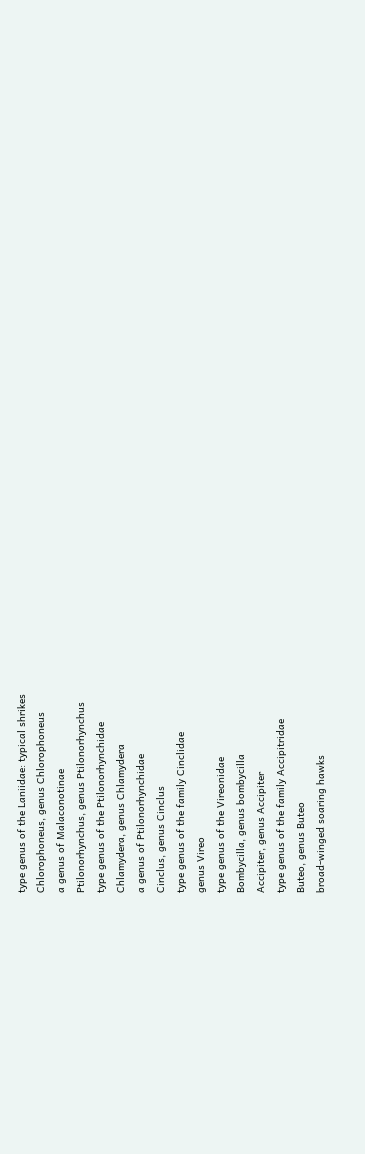type genus of the Laniidae: typical shrikes
Chlorophoneus, genus Chlorophoneus
a genus of Malaconotinae
Ptilonorhynchus, genus Ptilonorhynchus
type genus of the Ptilonorhynchidae
Chlamydera, genus Chlamydera
a genus of Ptilonorhynchidae
Cinclus, genus Cinclus
type genus of the family Cinclidae
genus Vireo
type genus of the Vireonidae
Bombycilla, genus bombycilla
Accipiter, genus Accipiter
type genus of the family Accipitridae
Buteo, genus Buteo
broad-winged soaring hawks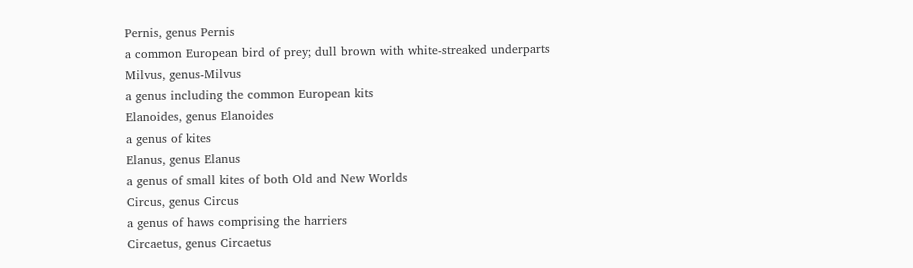Pernis, genus Pernis
a common European bird of prey; dull brown with white-streaked underparts
Milvus, genus-Milvus
a genus including the common European kits
Elanoides, genus Elanoides
a genus of kites
Elanus, genus Elanus
a genus of small kites of both Old and New Worlds
Circus, genus Circus
a genus of haws comprising the harriers
Circaetus, genus Circaetus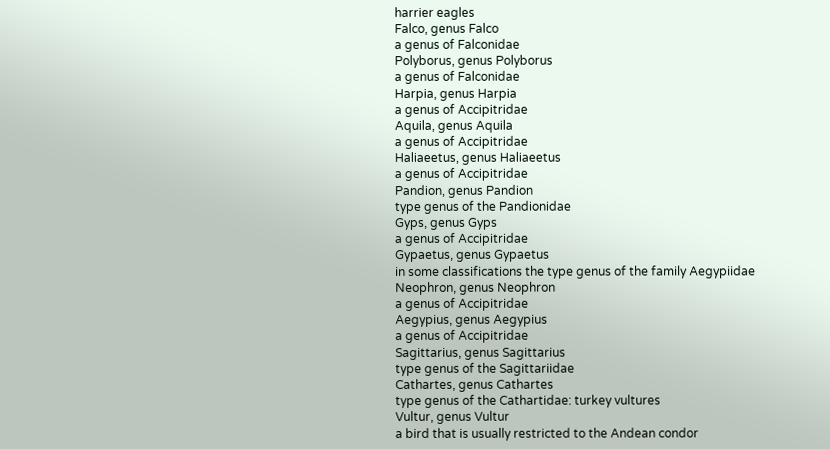harrier eagles
Falco, genus Falco
a genus of Falconidae
Polyborus, genus Polyborus
a genus of Falconidae
Harpia, genus Harpia
a genus of Accipitridae
Aquila, genus Aquila
a genus of Accipitridae
Haliaeetus, genus Haliaeetus
a genus of Accipitridae
Pandion, genus Pandion
type genus of the Pandionidae
Gyps, genus Gyps
a genus of Accipitridae
Gypaetus, genus Gypaetus
in some classifications the type genus of the family Aegypiidae
Neophron, genus Neophron
a genus of Accipitridae
Aegypius, genus Aegypius
a genus of Accipitridae
Sagittarius, genus Sagittarius
type genus of the Sagittariidae
Cathartes, genus Cathartes
type genus of the Cathartidae: turkey vultures
Vultur, genus Vultur
a bird that is usually restricted to the Andean condor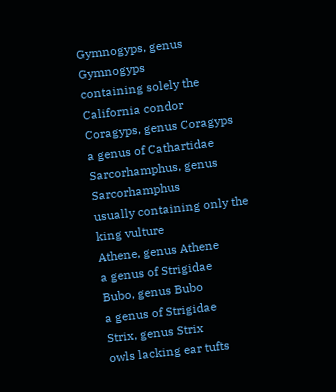Gymnogyps, genus Gymnogyps
containing solely the California condor
Coragyps, genus Coragyps
a genus of Cathartidae
Sarcorhamphus, genus Sarcorhamphus
usually containing only the king vulture
Athene, genus Athene
a genus of Strigidae
Bubo, genus Bubo
a genus of Strigidae
Strix, genus Strix
owls lacking ear tufts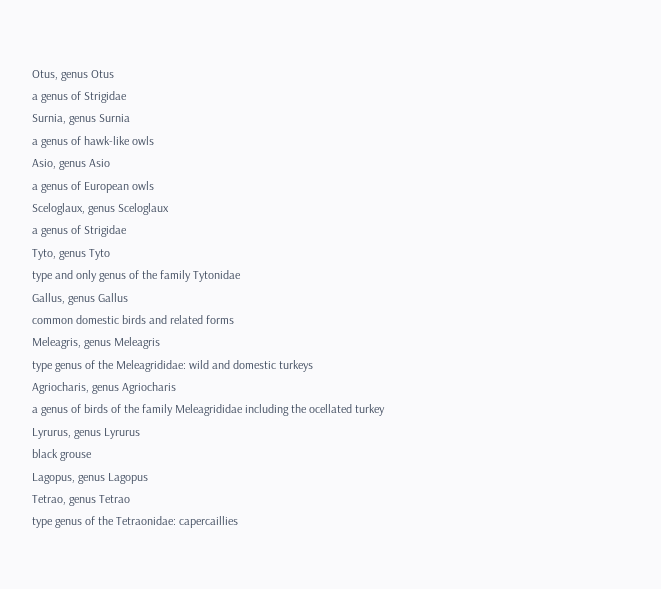Otus, genus Otus
a genus of Strigidae
Surnia, genus Surnia
a genus of hawk-like owls
Asio, genus Asio
a genus of European owls
Sceloglaux, genus Sceloglaux
a genus of Strigidae
Tyto, genus Tyto
type and only genus of the family Tytonidae
Gallus, genus Gallus
common domestic birds and related forms
Meleagris, genus Meleagris
type genus of the Meleagrididae: wild and domestic turkeys
Agriocharis, genus Agriocharis
a genus of birds of the family Meleagrididae including the ocellated turkey
Lyrurus, genus Lyrurus
black grouse
Lagopus, genus Lagopus
Tetrao, genus Tetrao
type genus of the Tetraonidae: capercaillies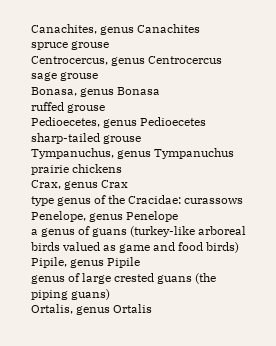Canachites, genus Canachites
spruce grouse
Centrocercus, genus Centrocercus
sage grouse
Bonasa, genus Bonasa
ruffed grouse
Pedioecetes, genus Pedioecetes
sharp-tailed grouse
Tympanuchus, genus Tympanuchus
prairie chickens
Crax, genus Crax
type genus of the Cracidae: curassows
Penelope, genus Penelope
a genus of guans (turkey-like arboreal birds valued as game and food birds)
Pipile, genus Pipile
genus of large crested guans (the piping guans)
Ortalis, genus Ortalis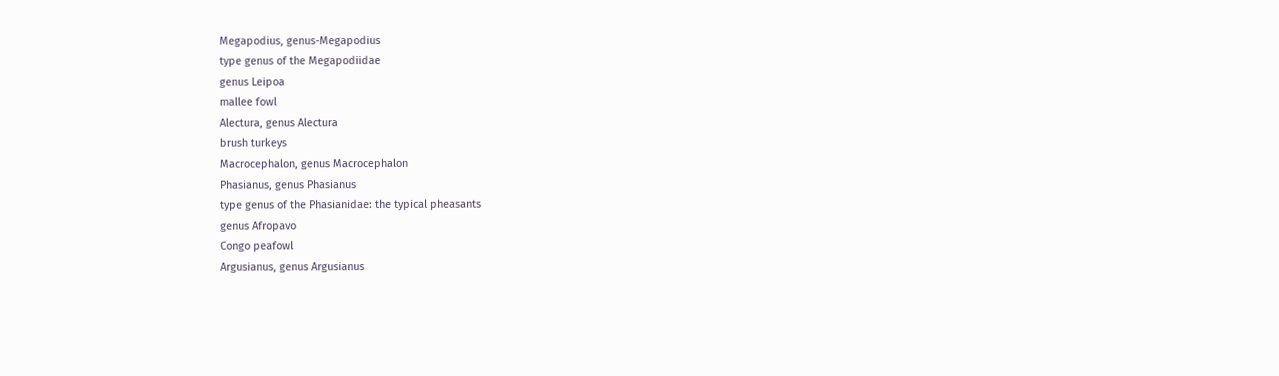Megapodius, genus-Megapodius
type genus of the Megapodiidae
genus Leipoa
mallee fowl
Alectura, genus Alectura
brush turkeys
Macrocephalon, genus Macrocephalon
Phasianus, genus Phasianus
type genus of the Phasianidae: the typical pheasants
genus Afropavo
Congo peafowl
Argusianus, genus Argusianus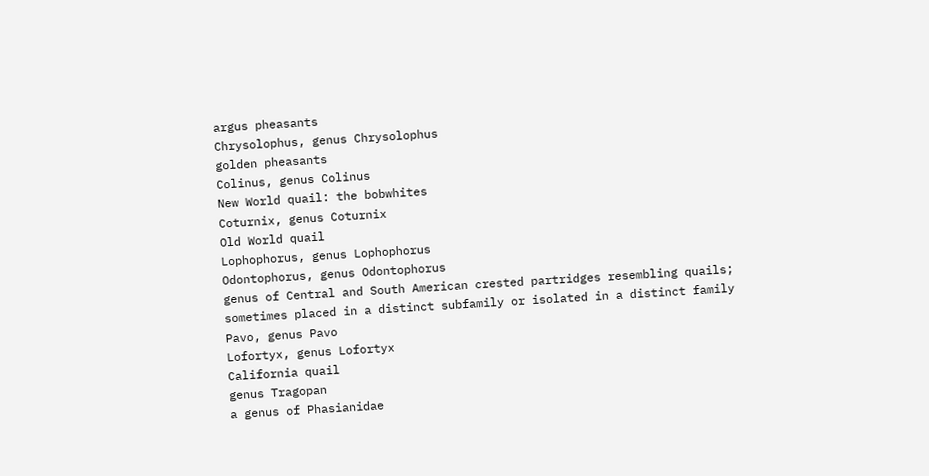argus pheasants
Chrysolophus, genus Chrysolophus
golden pheasants
Colinus, genus Colinus
New World quail: the bobwhites
Coturnix, genus Coturnix
Old World quail
Lophophorus, genus Lophophorus
Odontophorus, genus Odontophorus
genus of Central and South American crested partridges resembling quails; sometimes placed in a distinct subfamily or isolated in a distinct family
Pavo, genus Pavo
Lofortyx, genus Lofortyx
California quail
genus Tragopan
a genus of Phasianidae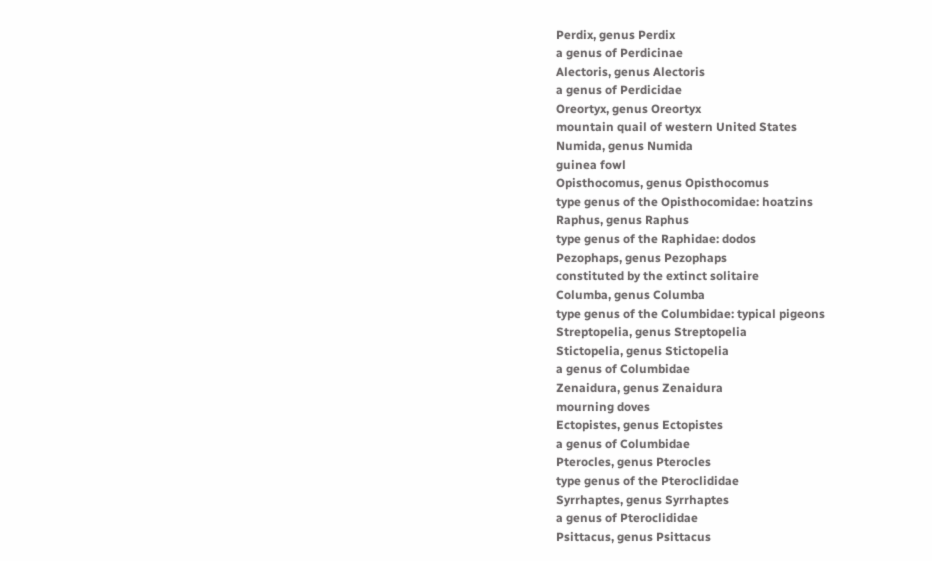Perdix, genus Perdix
a genus of Perdicinae
Alectoris, genus Alectoris
a genus of Perdicidae
Oreortyx, genus Oreortyx
mountain quail of western United States
Numida, genus Numida
guinea fowl
Opisthocomus, genus Opisthocomus
type genus of the Opisthocomidae: hoatzins
Raphus, genus Raphus
type genus of the Raphidae: dodos
Pezophaps, genus Pezophaps
constituted by the extinct solitaire
Columba, genus Columba
type genus of the Columbidae: typical pigeons
Streptopelia, genus Streptopelia
Stictopelia, genus Stictopelia
a genus of Columbidae
Zenaidura, genus Zenaidura
mourning doves
Ectopistes, genus Ectopistes
a genus of Columbidae
Pterocles, genus Pterocles
type genus of the Pteroclididae
Syrrhaptes, genus Syrrhaptes
a genus of Pteroclididae
Psittacus, genus Psittacus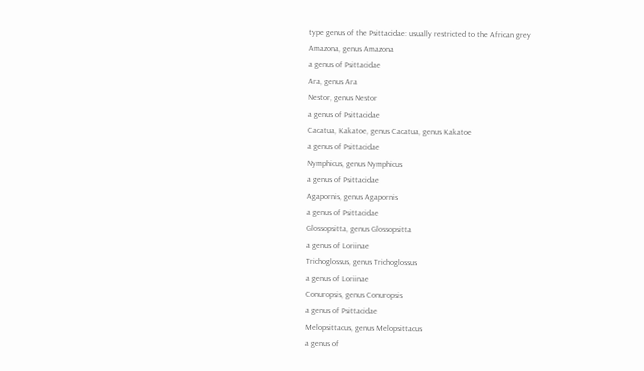type genus of the Psittacidae: usually restricted to the African grey
Amazona, genus Amazona
a genus of Psittacidae
Ara, genus Ara
Nestor, genus Nestor
a genus of Psittacidae
Cacatua, Kakatoe, genus Cacatua, genus Kakatoe
a genus of Psittacidae
Nymphicus, genus Nymphicus
a genus of Psittacidae
Agapornis, genus Agapornis
a genus of Psittacidae
Glossopsitta, genus Glossopsitta
a genus of Loriinae
Trichoglossus, genus Trichoglossus
a genus of Loriinae
Conuropsis, genus Conuropsis
a genus of Psittacidae
Melopsittacus, genus Melopsittacus
a genus of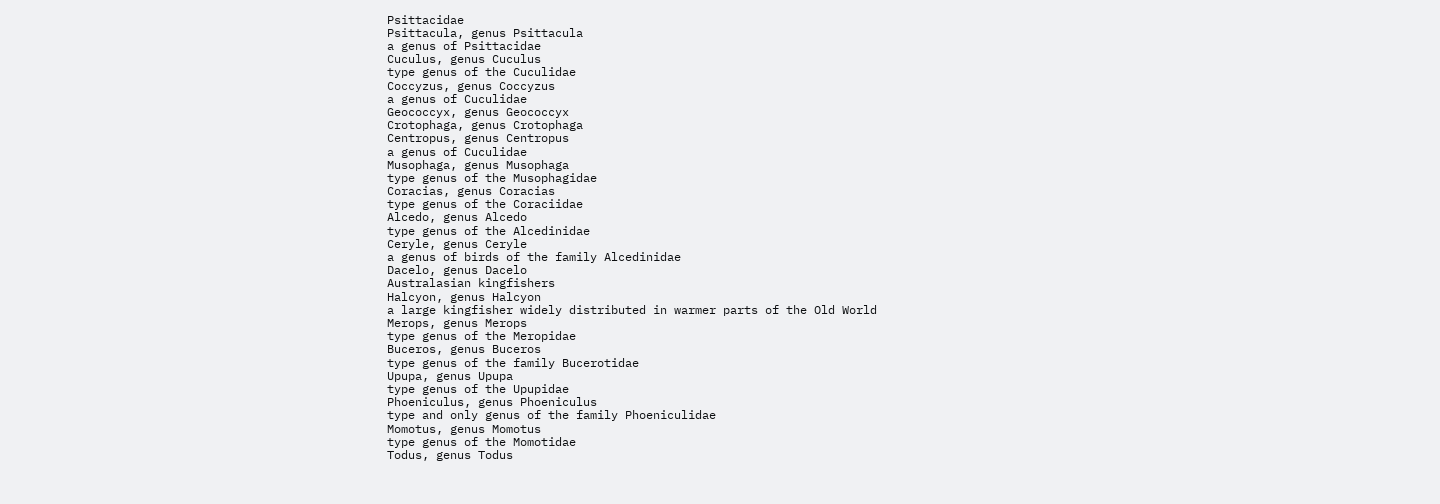Psittacidae
Psittacula, genus Psittacula
a genus of Psittacidae
Cuculus, genus Cuculus
type genus of the Cuculidae
Coccyzus, genus Coccyzus
a genus of Cuculidae
Geococcyx, genus Geococcyx
Crotophaga, genus Crotophaga
Centropus, genus Centropus
a genus of Cuculidae
Musophaga, genus Musophaga
type genus of the Musophagidae
Coracias, genus Coracias
type genus of the Coraciidae
Alcedo, genus Alcedo
type genus of the Alcedinidae
Ceryle, genus Ceryle
a genus of birds of the family Alcedinidae
Dacelo, genus Dacelo
Australasian kingfishers
Halcyon, genus Halcyon
a large kingfisher widely distributed in warmer parts of the Old World
Merops, genus Merops
type genus of the Meropidae
Buceros, genus Buceros
type genus of the family Bucerotidae
Upupa, genus Upupa
type genus of the Upupidae
Phoeniculus, genus Phoeniculus
type and only genus of the family Phoeniculidae
Momotus, genus Momotus
type genus of the Momotidae
Todus, genus Todus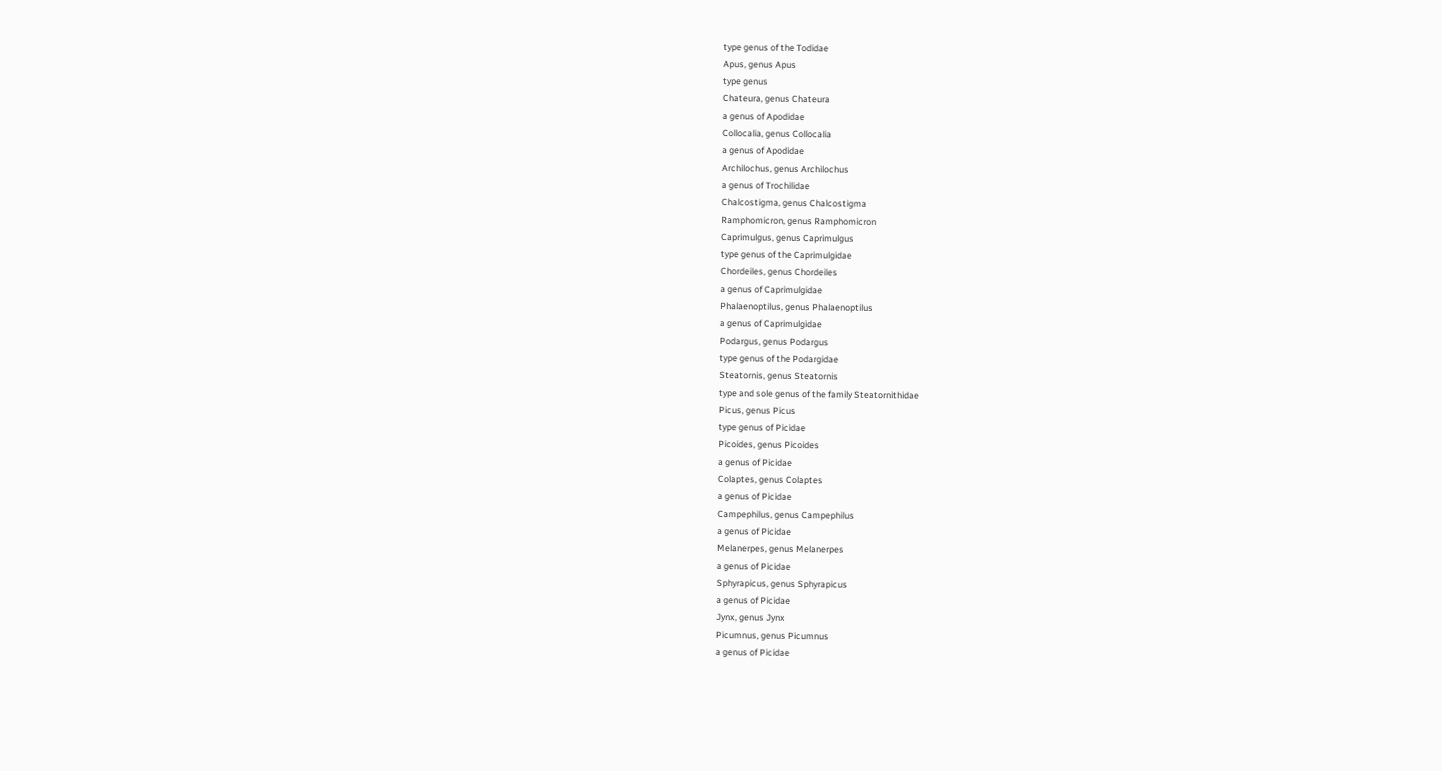type genus of the Todidae
Apus, genus Apus
type genus
Chateura, genus Chateura
a genus of Apodidae
Collocalia, genus Collocalia
a genus of Apodidae
Archilochus, genus Archilochus
a genus of Trochilidae
Chalcostigma, genus Chalcostigma
Ramphomicron, genus Ramphomicron
Caprimulgus, genus Caprimulgus
type genus of the Caprimulgidae
Chordeiles, genus Chordeiles
a genus of Caprimulgidae
Phalaenoptilus, genus Phalaenoptilus
a genus of Caprimulgidae
Podargus, genus Podargus
type genus of the Podargidae
Steatornis, genus Steatornis
type and sole genus of the family Steatornithidae
Picus, genus Picus
type genus of Picidae
Picoides, genus Picoides
a genus of Picidae
Colaptes, genus Colaptes
a genus of Picidae
Campephilus, genus Campephilus
a genus of Picidae
Melanerpes, genus Melanerpes
a genus of Picidae
Sphyrapicus, genus Sphyrapicus
a genus of Picidae
Jynx, genus Jynx
Picumnus, genus Picumnus
a genus of Picidae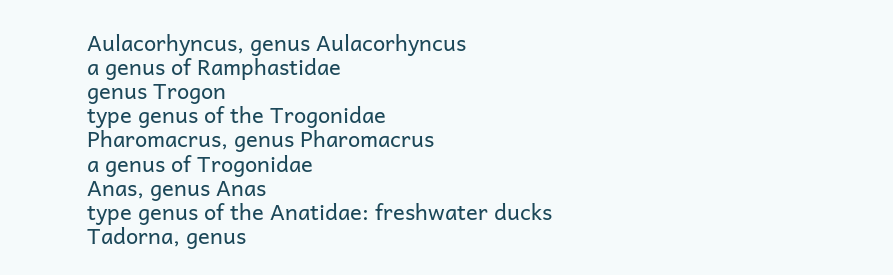Aulacorhyncus, genus Aulacorhyncus
a genus of Ramphastidae
genus Trogon
type genus of the Trogonidae
Pharomacrus, genus Pharomacrus
a genus of Trogonidae
Anas, genus Anas
type genus of the Anatidae: freshwater ducks
Tadorna, genus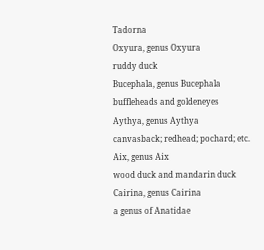Tadorna
Oxyura, genus Oxyura
ruddy duck
Bucephala, genus Bucephala
buffleheads and goldeneyes
Aythya, genus Aythya
canvasback; redhead; pochard; etc.
Aix, genus Aix
wood duck and mandarin duck
Cairina, genus Cairina
a genus of Anatidae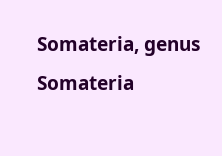Somateria, genus Somateria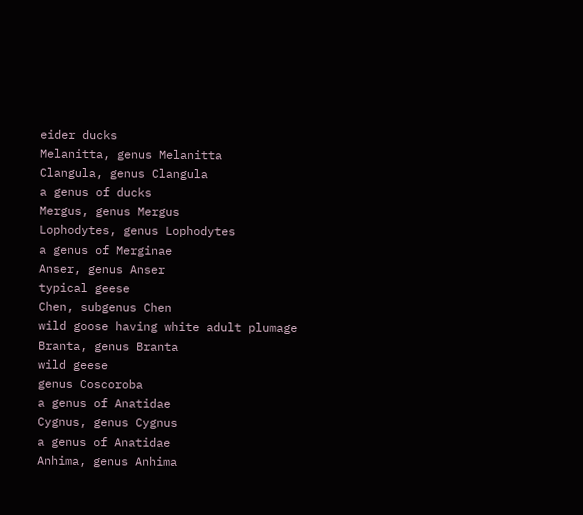eider ducks
Melanitta, genus Melanitta
Clangula, genus Clangula
a genus of ducks
Mergus, genus Mergus
Lophodytes, genus Lophodytes
a genus of Merginae
Anser, genus Anser
typical geese
Chen, subgenus Chen
wild goose having white adult plumage
Branta, genus Branta
wild geese
genus Coscoroba
a genus of Anatidae
Cygnus, genus Cygnus
a genus of Anatidae
Anhima, genus Anhima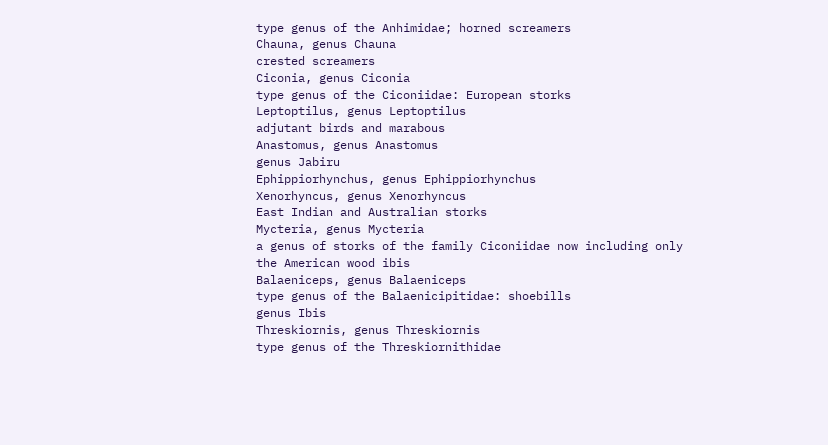type genus of the Anhimidae; horned screamers
Chauna, genus Chauna
crested screamers
Ciconia, genus Ciconia
type genus of the Ciconiidae: European storks
Leptoptilus, genus Leptoptilus
adjutant birds and marabous
Anastomus, genus Anastomus
genus Jabiru
Ephippiorhynchus, genus Ephippiorhynchus
Xenorhyncus, genus Xenorhyncus
East Indian and Australian storks
Mycteria, genus Mycteria
a genus of storks of the family Ciconiidae now including only the American wood ibis
Balaeniceps, genus Balaeniceps
type genus of the Balaenicipitidae: shoebills
genus Ibis
Threskiornis, genus Threskiornis
type genus of the Threskiornithidae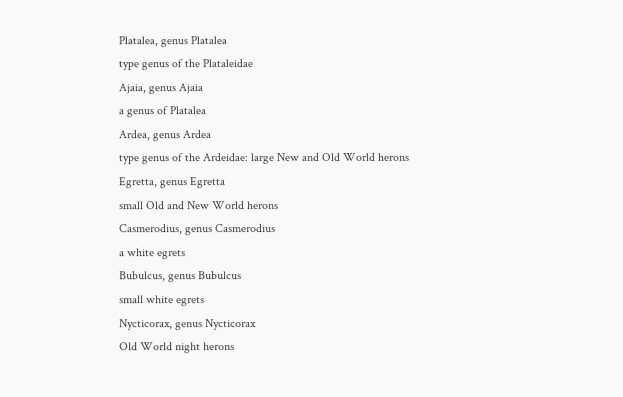Platalea, genus Platalea
type genus of the Plataleidae
Ajaia, genus Ajaia
a genus of Platalea
Ardea, genus Ardea
type genus of the Ardeidae: large New and Old World herons
Egretta, genus Egretta
small Old and New World herons
Casmerodius, genus Casmerodius
a white egrets
Bubulcus, genus Bubulcus
small white egrets
Nycticorax, genus Nycticorax
Old World night herons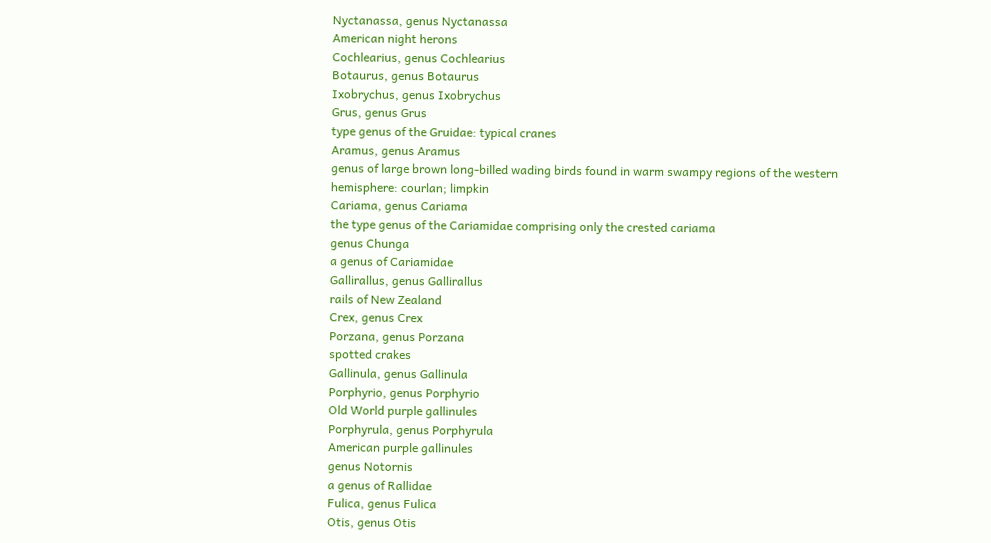Nyctanassa, genus Nyctanassa
American night herons
Cochlearius, genus Cochlearius
Botaurus, genus Botaurus
Ixobrychus, genus Ixobrychus
Grus, genus Grus
type genus of the Gruidae: typical cranes
Aramus, genus Aramus
genus of large brown long-billed wading birds found in warm swampy regions of the western hemisphere: courlan; limpkin
Cariama, genus Cariama
the type genus of the Cariamidae comprising only the crested cariama
genus Chunga
a genus of Cariamidae
Gallirallus, genus Gallirallus
rails of New Zealand
Crex, genus Crex
Porzana, genus Porzana
spotted crakes
Gallinula, genus Gallinula
Porphyrio, genus Porphyrio
Old World purple gallinules
Porphyrula, genus Porphyrula
American purple gallinules
genus Notornis
a genus of Rallidae
Fulica, genus Fulica
Otis, genus Otis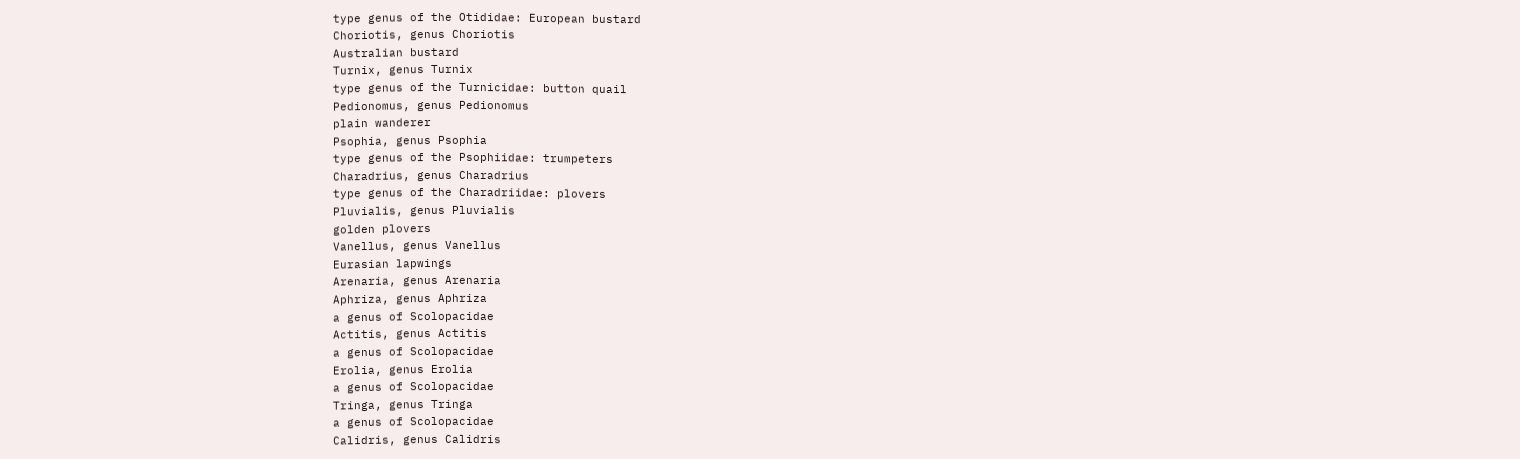type genus of the Otididae: European bustard
Choriotis, genus Choriotis
Australian bustard
Turnix, genus Turnix
type genus of the Turnicidae: button quail
Pedionomus, genus Pedionomus
plain wanderer
Psophia, genus Psophia
type genus of the Psophiidae: trumpeters
Charadrius, genus Charadrius
type genus of the Charadriidae: plovers
Pluvialis, genus Pluvialis
golden plovers
Vanellus, genus Vanellus
Eurasian lapwings
Arenaria, genus Arenaria
Aphriza, genus Aphriza
a genus of Scolopacidae
Actitis, genus Actitis
a genus of Scolopacidae
Erolia, genus Erolia
a genus of Scolopacidae
Tringa, genus Tringa
a genus of Scolopacidae
Calidris, genus Calidris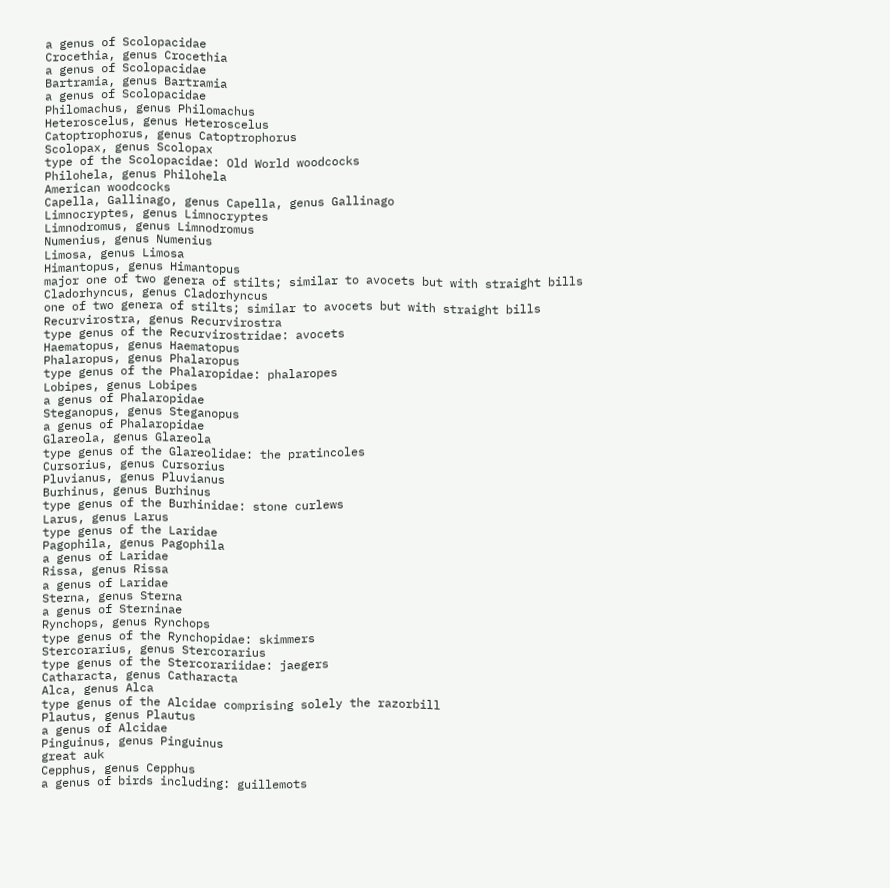a genus of Scolopacidae
Crocethia, genus Crocethia
a genus of Scolopacidae
Bartramia, genus Bartramia
a genus of Scolopacidae
Philomachus, genus Philomachus
Heteroscelus, genus Heteroscelus
Catoptrophorus, genus Catoptrophorus
Scolopax, genus Scolopax
type of the Scolopacidae: Old World woodcocks
Philohela, genus Philohela
American woodcocks
Capella, Gallinago, genus Capella, genus Gallinago
Limnocryptes, genus Limnocryptes
Limnodromus, genus Limnodromus
Numenius, genus Numenius
Limosa, genus Limosa
Himantopus, genus Himantopus
major one of two genera of stilts; similar to avocets but with straight bills
Cladorhyncus, genus Cladorhyncus
one of two genera of stilts; similar to avocets but with straight bills
Recurvirostra, genus Recurvirostra
type genus of the Recurvirostridae: avocets
Haematopus, genus Haematopus
Phalaropus, genus Phalaropus
type genus of the Phalaropidae: phalaropes
Lobipes, genus Lobipes
a genus of Phalaropidae
Steganopus, genus Steganopus
a genus of Phalaropidae
Glareola, genus Glareola
type genus of the Glareolidae: the pratincoles
Cursorius, genus Cursorius
Pluvianus, genus Pluvianus
Burhinus, genus Burhinus
type genus of the Burhinidae: stone curlews
Larus, genus Larus
type genus of the Laridae
Pagophila, genus Pagophila
a genus of Laridae
Rissa, genus Rissa
a genus of Laridae
Sterna, genus Sterna
a genus of Sterninae
Rynchops, genus Rynchops
type genus of the Rynchopidae: skimmers
Stercorarius, genus Stercorarius
type genus of the Stercorariidae: jaegers
Catharacta, genus Catharacta
Alca, genus Alca
type genus of the Alcidae comprising solely the razorbill
Plautus, genus Plautus
a genus of Alcidae
Pinguinus, genus Pinguinus
great auk
Cepphus, genus Cepphus
a genus of birds including: guillemots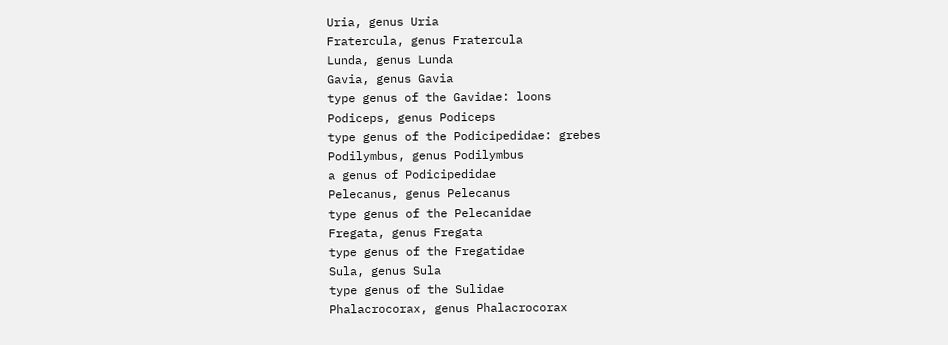Uria, genus Uria
Fratercula, genus Fratercula
Lunda, genus Lunda
Gavia, genus Gavia
type genus of the Gavidae: loons
Podiceps, genus Podiceps
type genus of the Podicipedidae: grebes
Podilymbus, genus Podilymbus
a genus of Podicipedidae
Pelecanus, genus Pelecanus
type genus of the Pelecanidae
Fregata, genus Fregata
type genus of the Fregatidae
Sula, genus Sula
type genus of the Sulidae
Phalacrocorax, genus Phalacrocorax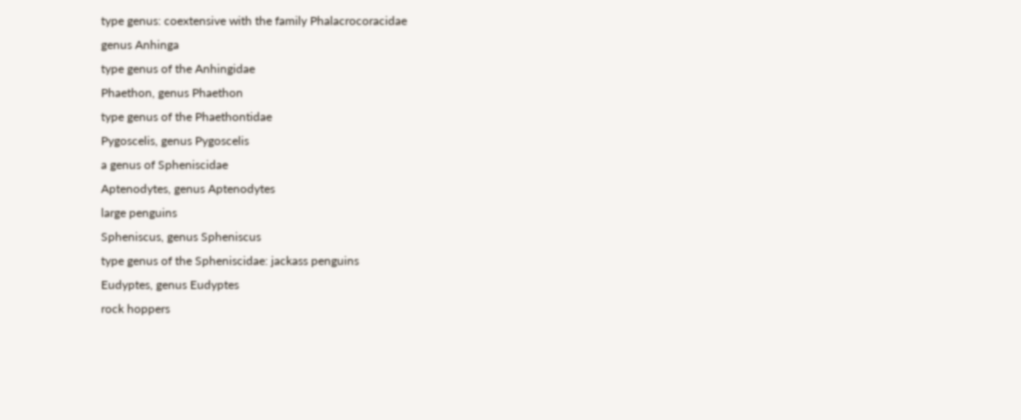type genus: coextensive with the family Phalacrocoracidae
genus Anhinga
type genus of the Anhingidae
Phaethon, genus Phaethon
type genus of the Phaethontidae
Pygoscelis, genus Pygoscelis
a genus of Spheniscidae
Aptenodytes, genus Aptenodytes
large penguins
Spheniscus, genus Spheniscus
type genus of the Spheniscidae: jackass penguins
Eudyptes, genus Eudyptes
rock hoppers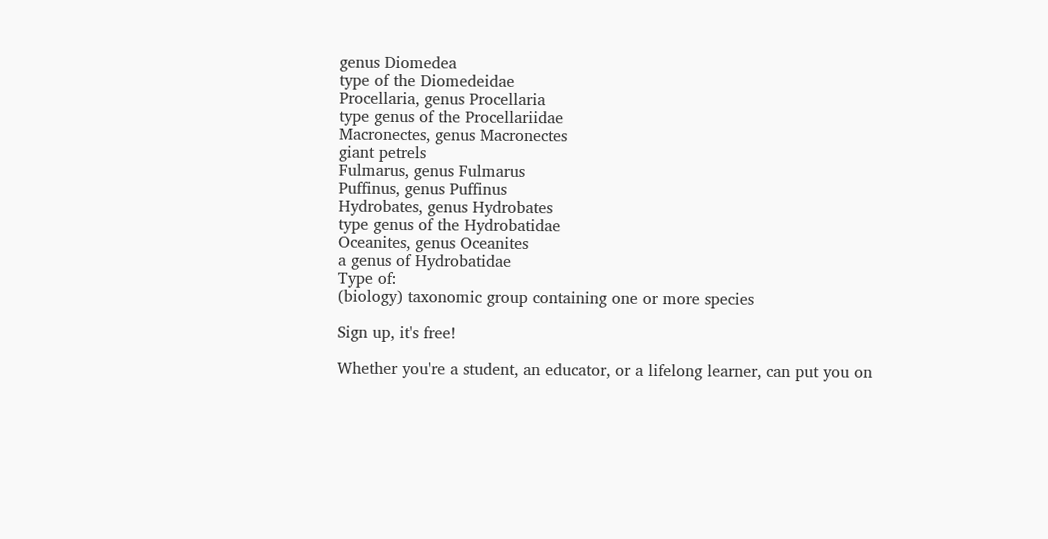genus Diomedea
type of the Diomedeidae
Procellaria, genus Procellaria
type genus of the Procellariidae
Macronectes, genus Macronectes
giant petrels
Fulmarus, genus Fulmarus
Puffinus, genus Puffinus
Hydrobates, genus Hydrobates
type genus of the Hydrobatidae
Oceanites, genus Oceanites
a genus of Hydrobatidae
Type of:
(biology) taxonomic group containing one or more species

Sign up, it's free!

Whether you're a student, an educator, or a lifelong learner, can put you on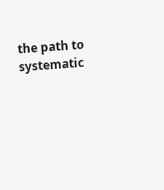the path to systematic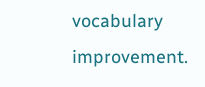vocabulary improvement.